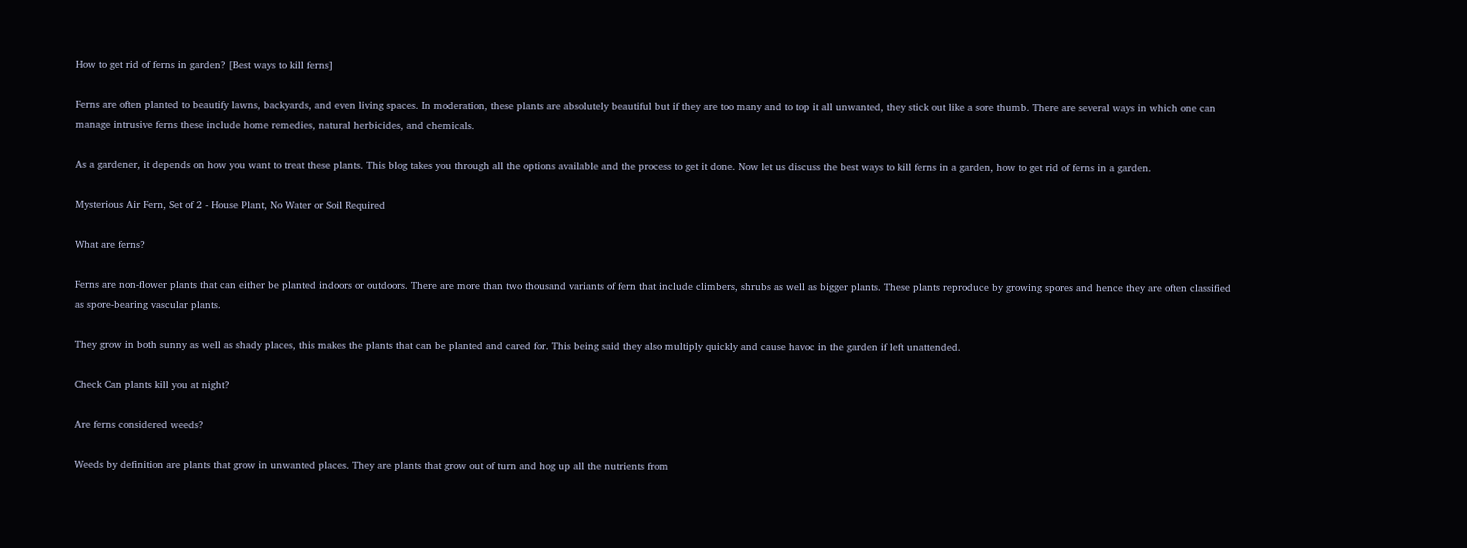How to get rid of ferns in garden? [Best ways to kill ferns]

Ferns are often planted to beautify lawns, backyards, and even living spaces. In moderation, these plants are absolutely beautiful but if they are too many and to top it all unwanted, they stick out like a sore thumb. There are several ways in which one can manage intrusive ferns these include home remedies, natural herbicides, and chemicals.

As a gardener, it depends on how you want to treat these plants. This blog takes you through all the options available and the process to get it done. Now let us discuss the best ways to kill ferns in a garden, how to get rid of ferns in a garden.

Mysterious Air Fern, Set of 2 - House Plant, No Water or Soil Required

What are ferns?

Ferns are non-flower plants that can either be planted indoors or outdoors. There are more than two thousand variants of fern that include climbers, shrubs as well as bigger plants. These plants reproduce by growing spores and hence they are often classified as spore-bearing vascular plants.

They grow in both sunny as well as shady places, this makes the plants that can be planted and cared for. This being said they also multiply quickly and cause havoc in the garden if left unattended.

Check Can plants kill you at night?

Are ferns considered weeds?

Weeds by definition are plants that grow in unwanted places. They are plants that grow out of turn and hog up all the nutrients from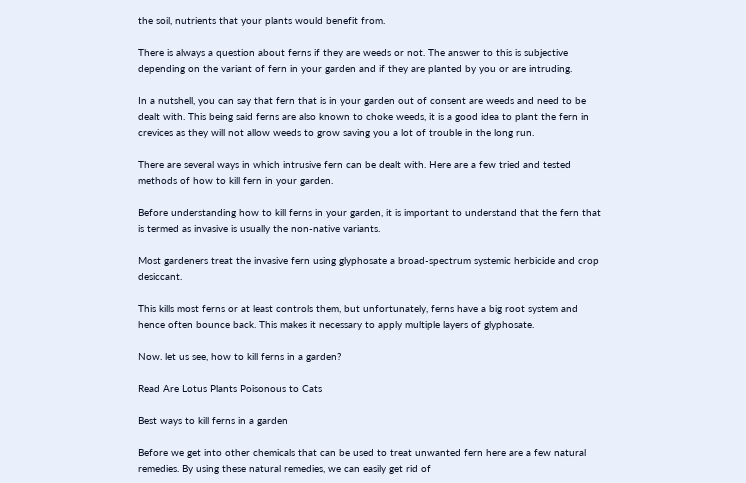the soil, nutrients that your plants would benefit from.

There is always a question about ferns if they are weeds or not. The answer to this is subjective depending on the variant of fern in your garden and if they are planted by you or are intruding.

In a nutshell, you can say that fern that is in your garden out of consent are weeds and need to be dealt with. This being said ferns are also known to choke weeds, it is a good idea to plant the fern in crevices as they will not allow weeds to grow saving you a lot of trouble in the long run.

There are several ways in which intrusive fern can be dealt with. Here are a few tried and tested methods of how to kill fern in your garden.

Before understanding how to kill ferns in your garden, it is important to understand that the fern that is termed as invasive is usually the non-native variants.

Most gardeners treat the invasive fern using glyphosate a broad-spectrum systemic herbicide and crop desiccant.

This kills most ferns or at least controls them, but unfortunately, ferns have a big root system and hence often bounce back. This makes it necessary to apply multiple layers of glyphosate.

Now. let us see, how to kill ferns in a garden?

Read Are Lotus Plants Poisonous to Cats

Best ways to kill ferns in a garden

Before we get into other chemicals that can be used to treat unwanted fern here are a few natural remedies. By using these natural remedies, we can easily get rid of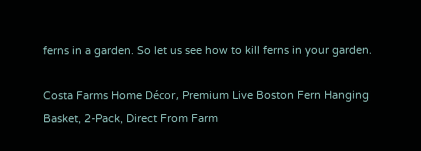ferns in a garden. So let us see how to kill ferns in your garden.

Costa Farms Home Décor, Premium Live Boston Fern Hanging Basket, 2-Pack, Direct From Farm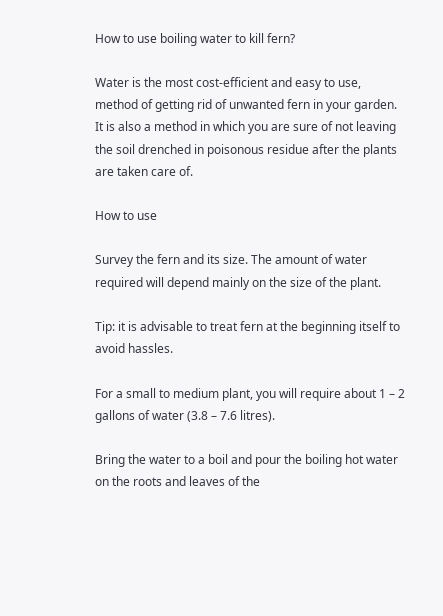How to use boiling water to kill fern?

Water is the most cost-efficient and easy to use, method of getting rid of unwanted fern in your garden. It is also a method in which you are sure of not leaving the soil drenched in poisonous residue after the plants are taken care of.

How to use

Survey the fern and its size. The amount of water required will depend mainly on the size of the plant.

Tip: it is advisable to treat fern at the beginning itself to avoid hassles.

For a small to medium plant, you will require about 1 – 2 gallons of water (3.8 – 7.6 litres).

Bring the water to a boil and pour the boiling hot water on the roots and leaves of the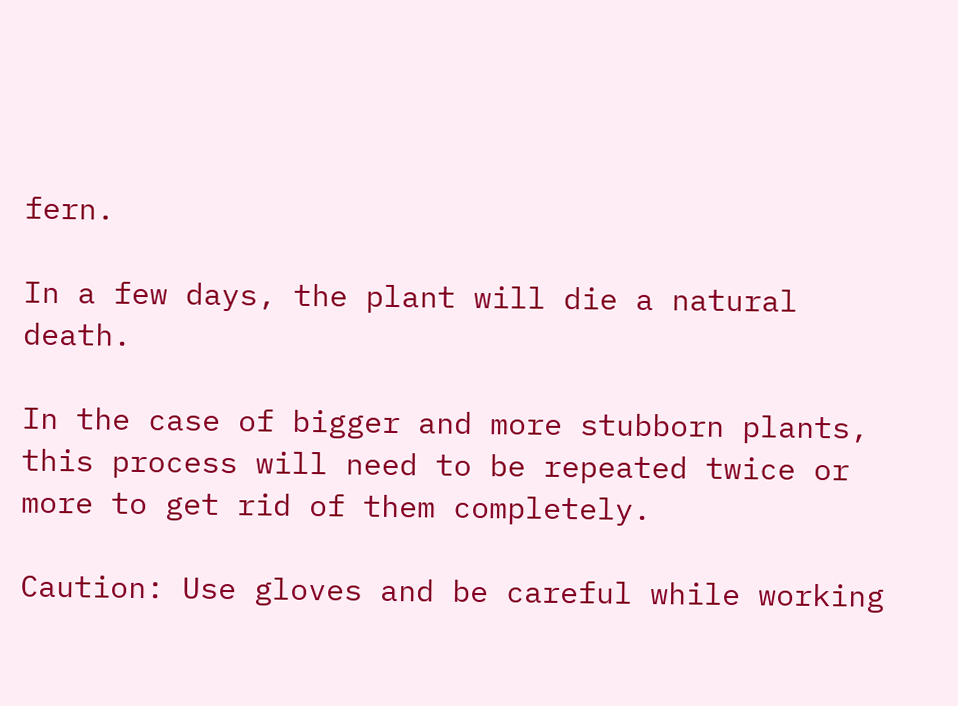fern.

In a few days, the plant will die a natural death.

In the case of bigger and more stubborn plants, this process will need to be repeated twice or more to get rid of them completely.

Caution: Use gloves and be careful while working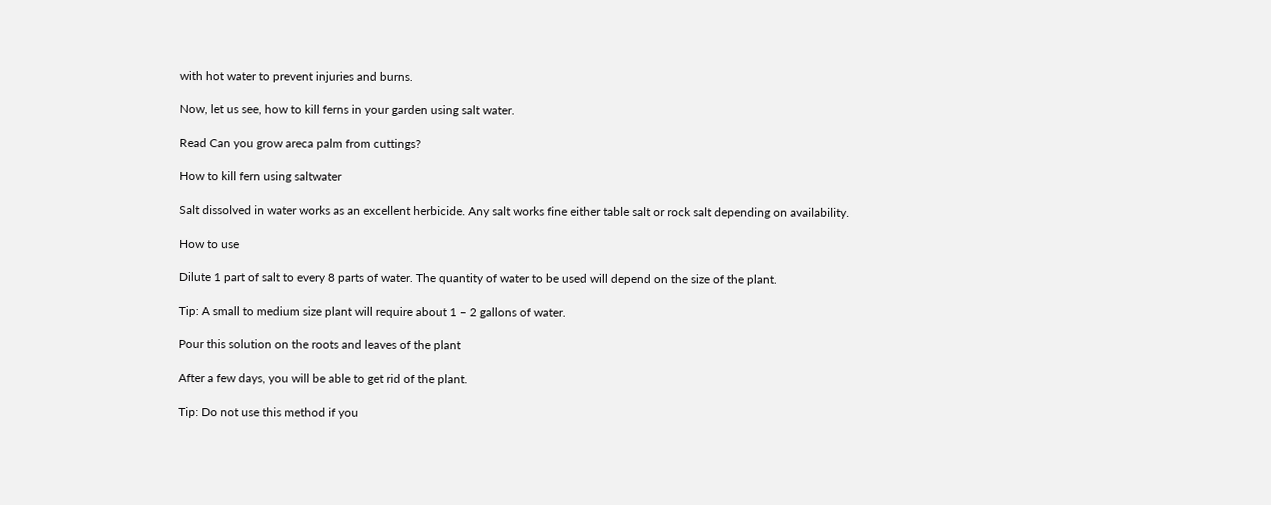with hot water to prevent injuries and burns.

Now, let us see, how to kill ferns in your garden using salt water.

Read Can you grow areca palm from cuttings?

How to kill fern using saltwater

Salt dissolved in water works as an excellent herbicide. Any salt works fine either table salt or rock salt depending on availability.

How to use

Dilute 1 part of salt to every 8 parts of water. The quantity of water to be used will depend on the size of the plant.

Tip: A small to medium size plant will require about 1 – 2 gallons of water.

Pour this solution on the roots and leaves of the plant

After a few days, you will be able to get rid of the plant.

Tip: Do not use this method if you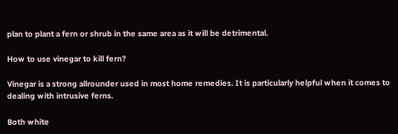plan to plant a fern or shrub in the same area as it will be detrimental.

How to use vinegar to kill fern?

Vinegar is a strong allrounder used in most home remedies. It is particularly helpful when it comes to dealing with intrusive ferns.

Both white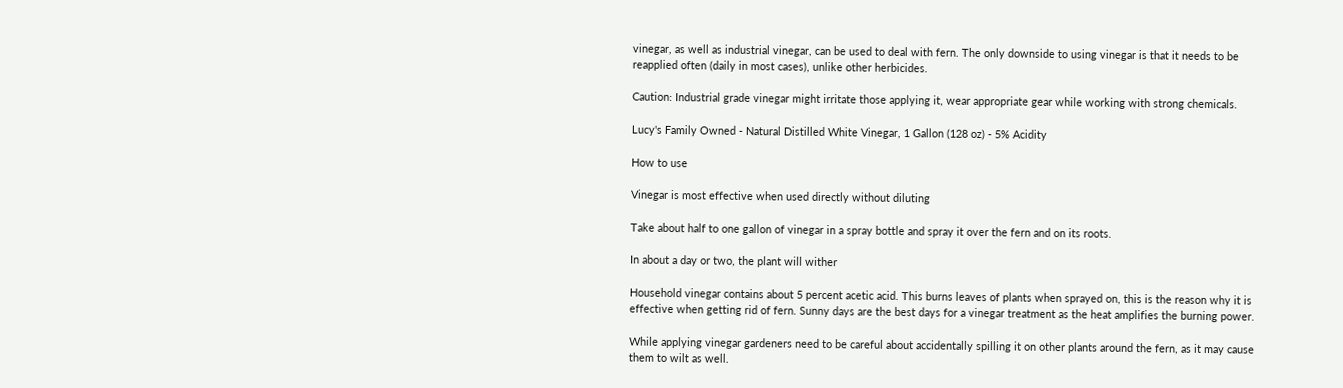vinegar, as well as industrial vinegar, can be used to deal with fern. The only downside to using vinegar is that it needs to be reapplied often (daily in most cases), unlike other herbicides.

Caution: Industrial grade vinegar might irritate those applying it, wear appropriate gear while working with strong chemicals.

Lucy's Family Owned - Natural Distilled White Vinegar, 1 Gallon (128 oz) - 5% Acidity

How to use

Vinegar is most effective when used directly without diluting

Take about half to one gallon of vinegar in a spray bottle and spray it over the fern and on its roots.

In about a day or two, the plant will wither

Household vinegar contains about 5 percent acetic acid. This burns leaves of plants when sprayed on, this is the reason why it is effective when getting rid of fern. Sunny days are the best days for a vinegar treatment as the heat amplifies the burning power.

While applying vinegar gardeners need to be careful about accidentally spilling it on other plants around the fern, as it may cause them to wilt as well.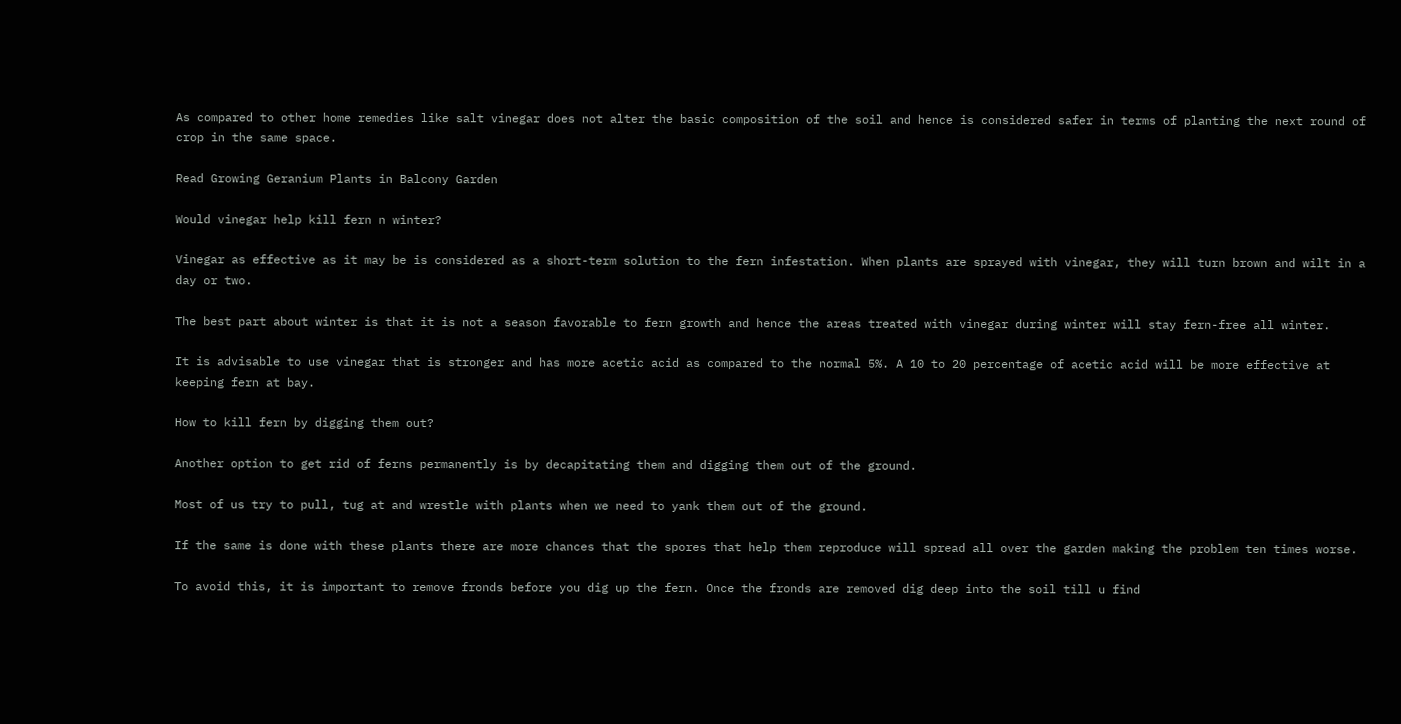As compared to other home remedies like salt vinegar does not alter the basic composition of the soil and hence is considered safer in terms of planting the next round of crop in the same space.

Read Growing Geranium Plants in Balcony Garden

Would vinegar help kill fern n winter?

Vinegar as effective as it may be is considered as a short-term solution to the fern infestation. When plants are sprayed with vinegar, they will turn brown and wilt in a day or two.

The best part about winter is that it is not a season favorable to fern growth and hence the areas treated with vinegar during winter will stay fern-free all winter.

It is advisable to use vinegar that is stronger and has more acetic acid as compared to the normal 5%. A 10 to 20 percentage of acetic acid will be more effective at keeping fern at bay.

How to kill fern by digging them out?

Another option to get rid of ferns permanently is by decapitating them and digging them out of the ground.

Most of us try to pull, tug at and wrestle with plants when we need to yank them out of the ground.

If the same is done with these plants there are more chances that the spores that help them reproduce will spread all over the garden making the problem ten times worse.

To avoid this, it is important to remove fronds before you dig up the fern. Once the fronds are removed dig deep into the soil till u find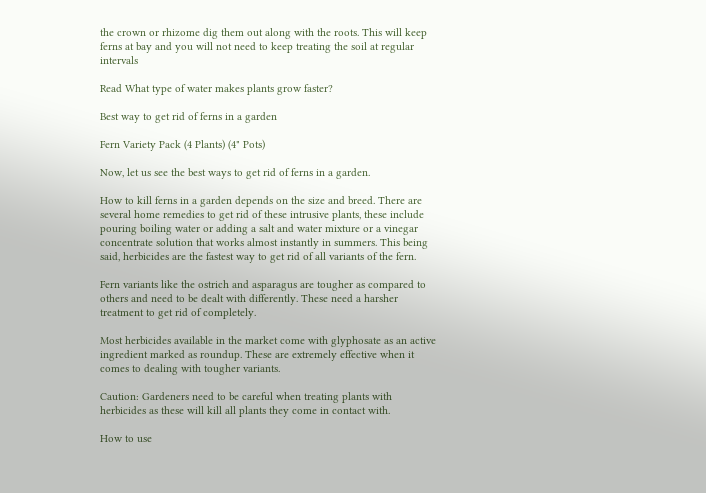the crown or rhizome dig them out along with the roots. This will keep ferns at bay and you will not need to keep treating the soil at regular intervals

Read What type of water makes plants grow faster?

Best way to get rid of ferns in a garden

Fern Variety Pack (4 Plants) (4" Pots)

Now, let us see the best ways to get rid of ferns in a garden.

How to kill ferns in a garden depends on the size and breed. There are several home remedies to get rid of these intrusive plants, these include pouring boiling water or adding a salt and water mixture or a vinegar concentrate solution that works almost instantly in summers. This being said, herbicides are the fastest way to get rid of all variants of the fern.

Fern variants like the ostrich and asparagus are tougher as compared to others and need to be dealt with differently. These need a harsher treatment to get rid of completely.

Most herbicides available in the market come with glyphosate as an active ingredient marked as roundup. These are extremely effective when it comes to dealing with tougher variants.

Caution: Gardeners need to be careful when treating plants with herbicides as these will kill all plants they come in contact with.

How to use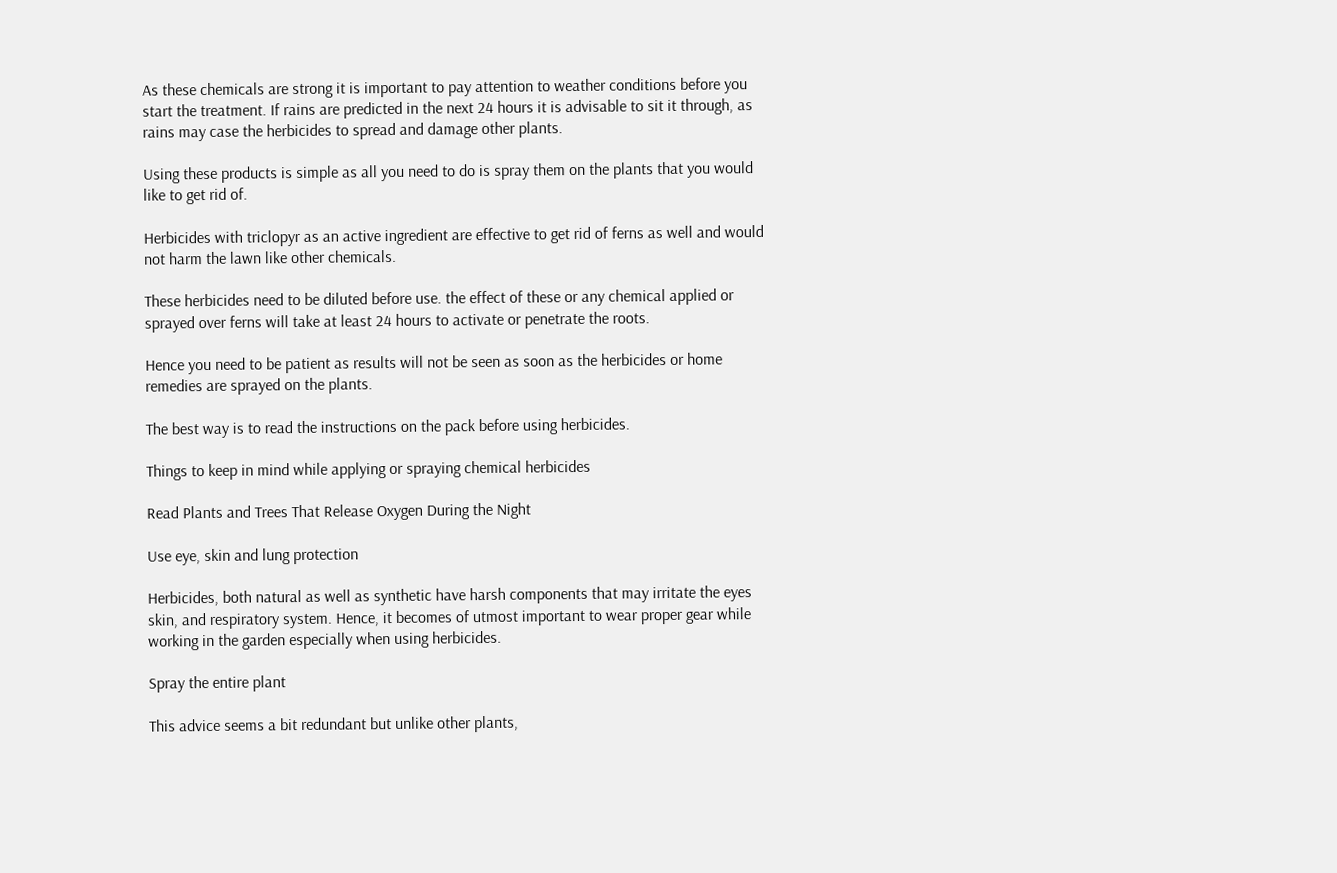As these chemicals are strong it is important to pay attention to weather conditions before you start the treatment. If rains are predicted in the next 24 hours it is advisable to sit it through, as rains may case the herbicides to spread and damage other plants.

Using these products is simple as all you need to do is spray them on the plants that you would like to get rid of.

Herbicides with triclopyr as an active ingredient are effective to get rid of ferns as well and would not harm the lawn like other chemicals.

These herbicides need to be diluted before use. the effect of these or any chemical applied or sprayed over ferns will take at least 24 hours to activate or penetrate the roots.

Hence you need to be patient as results will not be seen as soon as the herbicides or home remedies are sprayed on the plants.

The best way is to read the instructions on the pack before using herbicides.

Things to keep in mind while applying or spraying chemical herbicides

Read Plants and Trees That Release Oxygen During the Night

Use eye, skin and lung protection

Herbicides, both natural as well as synthetic have harsh components that may irritate the eyes skin, and respiratory system. Hence, it becomes of utmost important to wear proper gear while working in the garden especially when using herbicides.

Spray the entire plant

This advice seems a bit redundant but unlike other plants,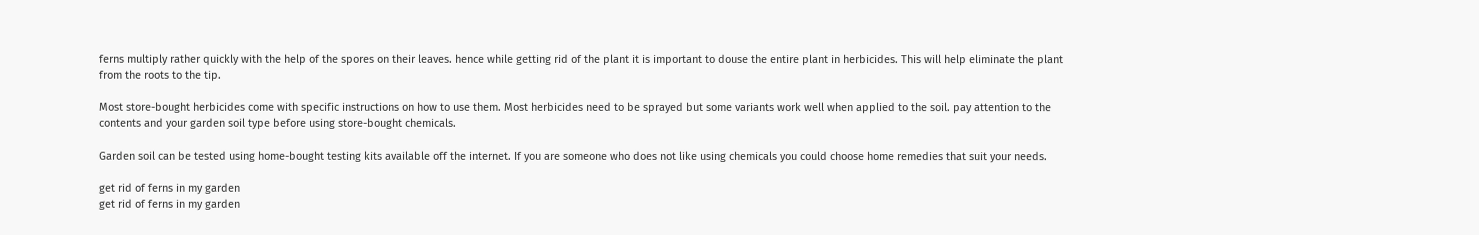ferns multiply rather quickly with the help of the spores on their leaves. hence while getting rid of the plant it is important to douse the entire plant in herbicides. This will help eliminate the plant from the roots to the tip.

Most store-bought herbicides come with specific instructions on how to use them. Most herbicides need to be sprayed but some variants work well when applied to the soil. pay attention to the contents and your garden soil type before using store-bought chemicals.

Garden soil can be tested using home-bought testing kits available off the internet. If you are someone who does not like using chemicals you could choose home remedies that suit your needs.

get rid of ferns in my garden
get rid of ferns in my garden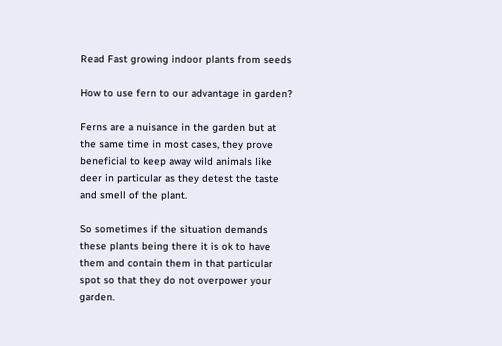Read Fast growing indoor plants from seeds

How to use fern to our advantage in garden?

Ferns are a nuisance in the garden but at the same time in most cases, they prove beneficial to keep away wild animals like deer in particular as they detest the taste and smell of the plant.

So sometimes if the situation demands these plants being there it is ok to have them and contain them in that particular spot so that they do not overpower your garden.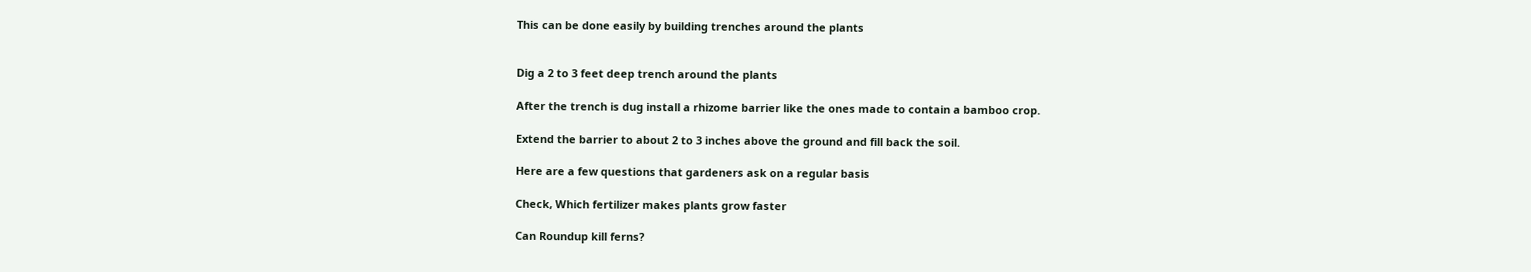This can be done easily by building trenches around the plants


Dig a 2 to 3 feet deep trench around the plants

After the trench is dug install a rhizome barrier like the ones made to contain a bamboo crop.

Extend the barrier to about 2 to 3 inches above the ground and fill back the soil.

Here are a few questions that gardeners ask on a regular basis

Check, Which fertilizer makes plants grow faster

Can Roundup kill ferns?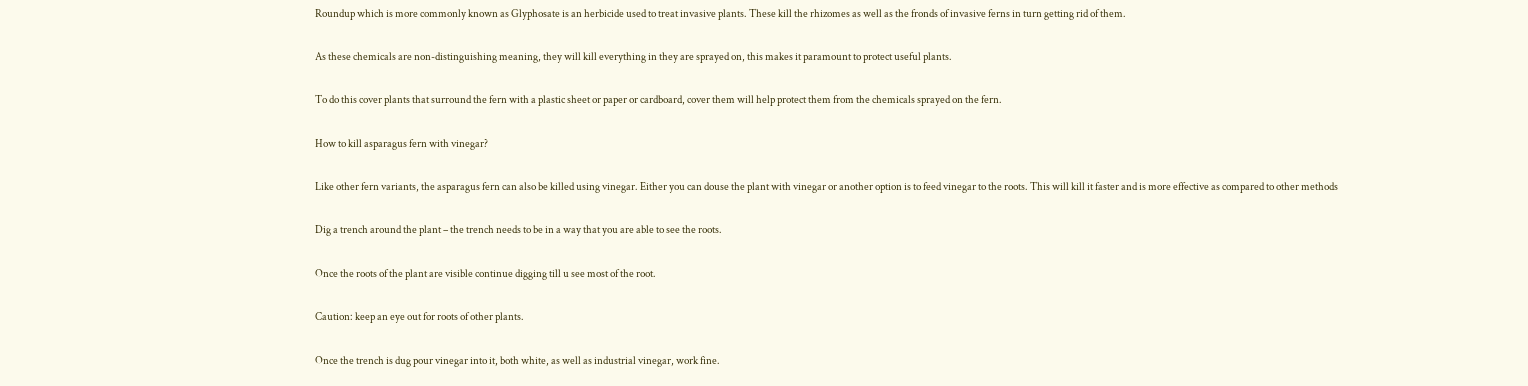Roundup which is more commonly known as Glyphosate is an herbicide used to treat invasive plants. These kill the rhizomes as well as the fronds of invasive ferns in turn getting rid of them.

As these chemicals are non-distinguishing meaning, they will kill everything in they are sprayed on, this makes it paramount to protect useful plants.

To do this cover plants that surround the fern with a plastic sheet or paper or cardboard, cover them will help protect them from the chemicals sprayed on the fern.

How to kill asparagus fern with vinegar?

Like other fern variants, the asparagus fern can also be killed using vinegar. Either you can douse the plant with vinegar or another option is to feed vinegar to the roots. This will kill it faster and is more effective as compared to other methods

Dig a trench around the plant – the trench needs to be in a way that you are able to see the roots.

Once the roots of the plant are visible continue digging till u see most of the root.

Caution: keep an eye out for roots of other plants.

Once the trench is dug pour vinegar into it, both white, as well as industrial vinegar, work fine.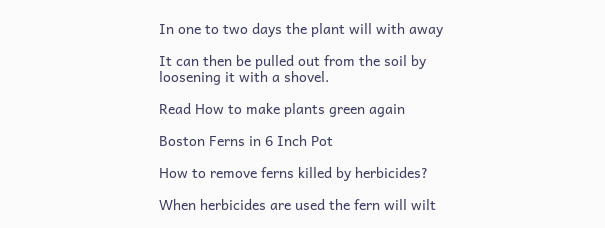In one to two days the plant will with away

It can then be pulled out from the soil by loosening it with a shovel.

Read How to make plants green again

Boston Ferns in 6 Inch Pot

How to remove ferns killed by herbicides?

When herbicides are used the fern will wilt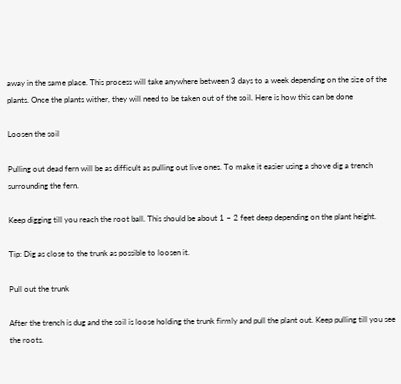away in the same place. This process will take anywhere between 3 days to a week depending on the size of the plants. Once the plants wither, they will need to be taken out of the soil. Here is how this can be done

Loosen the soil

Pulling out dead fern will be as difficult as pulling out live ones. To make it easier using a shove dig a trench surrounding the fern.

Keep digging till you reach the root ball. This should be about 1 – 2 feet deep depending on the plant height.

Tip: Dig as close to the trunk as possible to loosen it.

Pull out the trunk

After the trench is dug and the soil is loose holding the trunk firmly and pull the plant out. Keep pulling till you see the roots.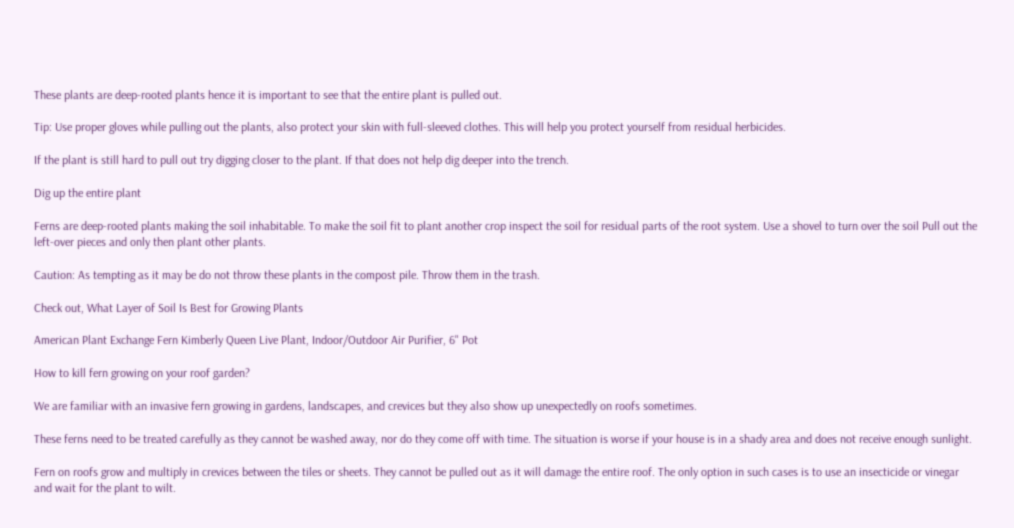These plants are deep-rooted plants hence it is important to see that the entire plant is pulled out.

Tip: Use proper gloves while pulling out the plants, also protect your skin with full-sleeved clothes. This will help you protect yourself from residual herbicides.

If the plant is still hard to pull out try digging closer to the plant. If that does not help dig deeper into the trench.

Dig up the entire plant

Ferns are deep-rooted plants making the soil inhabitable. To make the soil fit to plant another crop inspect the soil for residual parts of the root system. Use a shovel to turn over the soil Pull out the left-over pieces and only then plant other plants.

Caution: As tempting as it may be do not throw these plants in the compost pile. Throw them in the trash.

Check out, What Layer of Soil Is Best for Growing Plants

American Plant Exchange Fern Kimberly Queen Live Plant, Indoor/Outdoor Air Purifier, 6" Pot

How to kill fern growing on your roof garden?

We are familiar with an invasive fern growing in gardens, landscapes, and crevices but they also show up unexpectedly on roofs sometimes.

These ferns need to be treated carefully as they cannot be washed away, nor do they come off with time. The situation is worse if your house is in a shady area and does not receive enough sunlight.

Fern on roofs grow and multiply in crevices between the tiles or sheets. They cannot be pulled out as it will damage the entire roof. The only option in such cases is to use an insecticide or vinegar and wait for the plant to wilt.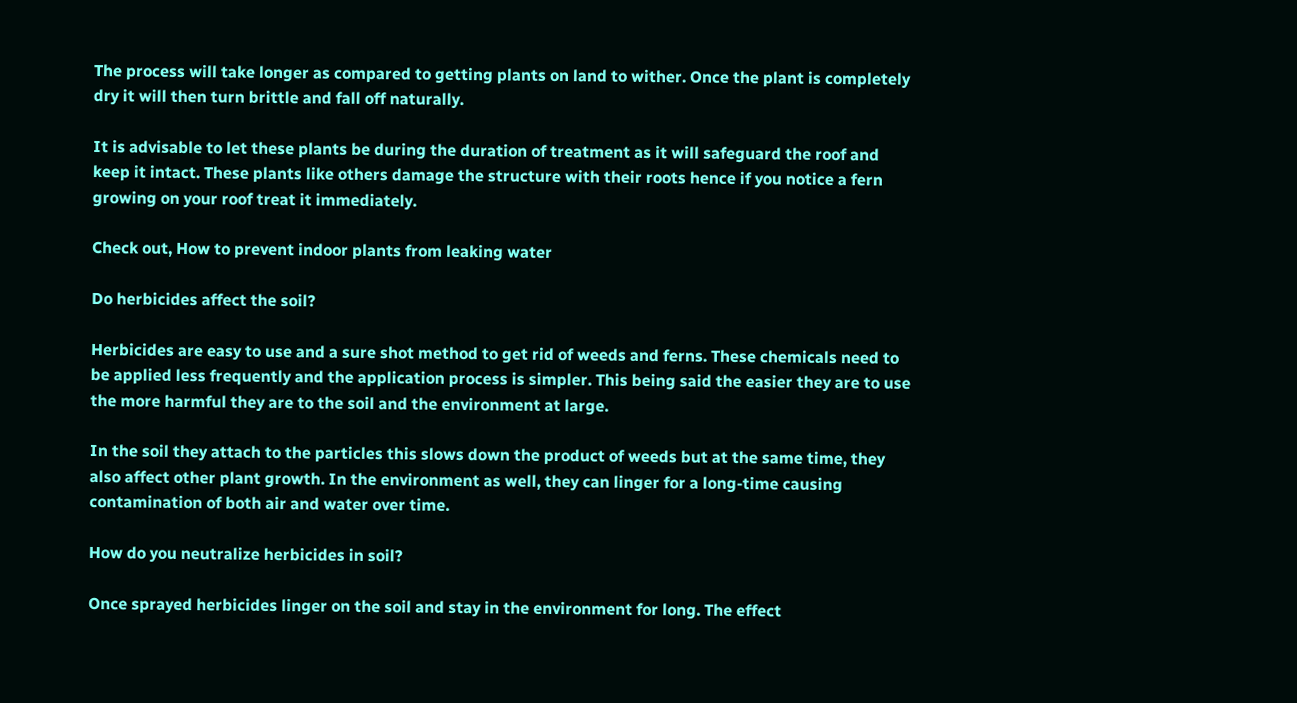The process will take longer as compared to getting plants on land to wither. Once the plant is completely dry it will then turn brittle and fall off naturally.

It is advisable to let these plants be during the duration of treatment as it will safeguard the roof and keep it intact. These plants like others damage the structure with their roots hence if you notice a fern growing on your roof treat it immediately.

Check out, How to prevent indoor plants from leaking water

Do herbicides affect the soil?

Herbicides are easy to use and a sure shot method to get rid of weeds and ferns. These chemicals need to be applied less frequently and the application process is simpler. This being said the easier they are to use the more harmful they are to the soil and the environment at large.

In the soil they attach to the particles this slows down the product of weeds but at the same time, they also affect other plant growth. In the environment as well, they can linger for a long-time causing contamination of both air and water over time.

How do you neutralize herbicides in soil?

Once sprayed herbicides linger on the soil and stay in the environment for long. The effect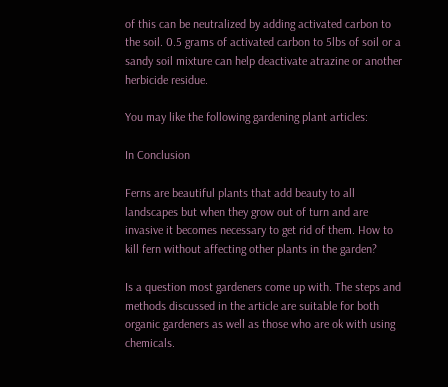of this can be neutralized by adding activated carbon to the soil. 0.5 grams of activated carbon to 5lbs of soil or a sandy soil mixture can help deactivate atrazine or another herbicide residue.

You may like the following gardening plant articles:

In Conclusion

Ferns are beautiful plants that add beauty to all landscapes but when they grow out of turn and are invasive it becomes necessary to get rid of them. How to kill fern without affecting other plants in the garden?

Is a question most gardeners come up with. The steps and methods discussed in the article are suitable for both organic gardeners as well as those who are ok with using chemicals.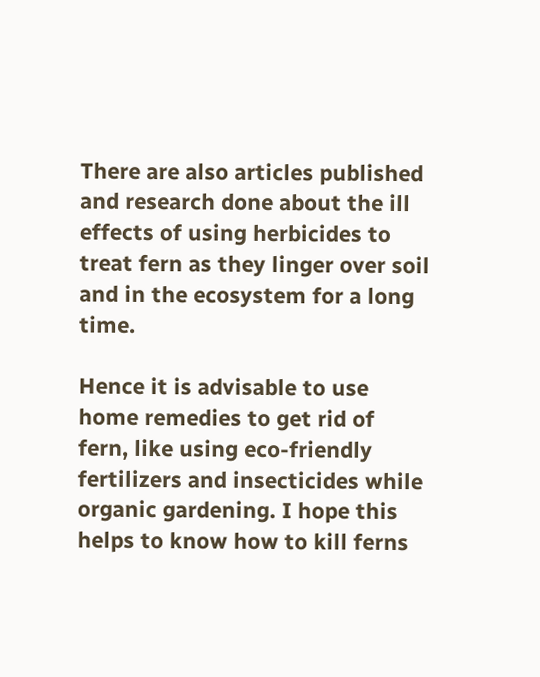There are also articles published and research done about the ill effects of using herbicides to treat fern as they linger over soil and in the ecosystem for a long time.

Hence it is advisable to use home remedies to get rid of fern, like using eco-friendly fertilizers and insecticides while organic gardening. I hope this helps to know how to kill ferns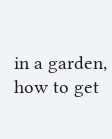in a garden, how to get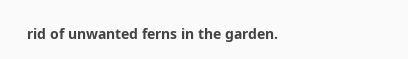rid of unwanted ferns in the garden.